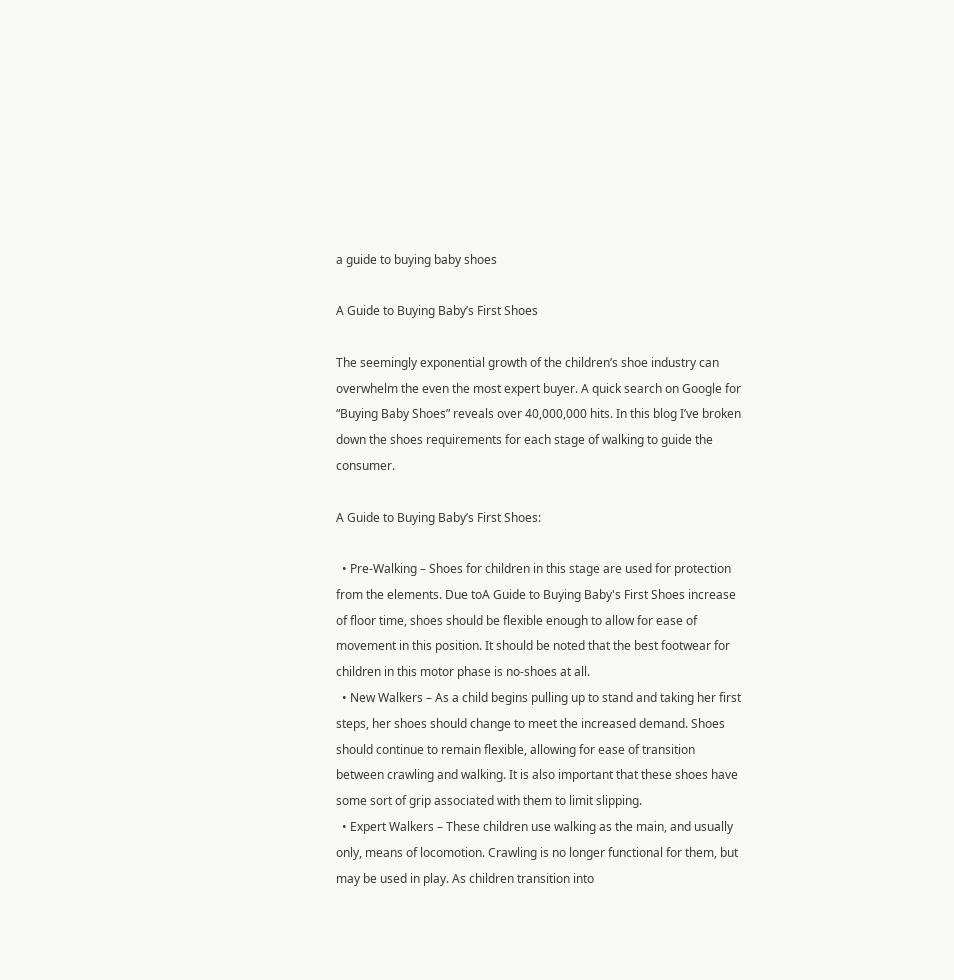a guide to buying baby shoes

A Guide to Buying Baby’s First Shoes

The seemingly exponential growth of the children’s shoe industry can overwhelm the even the most expert buyer. A quick search on Google for “Buying Baby Shoes” reveals over 40,000,000 hits. In this blog I’ve broken down the shoes requirements for each stage of walking to guide the consumer.

A Guide to Buying Baby’s First Shoes:

  • Pre-Walking – Shoes for children in this stage are used for protection from the elements. Due toA Guide to Buying Baby's First Shoes increase of floor time, shoes should be flexible enough to allow for ease of movement in this position. It should be noted that the best footwear for children in this motor phase is no-shoes at all.
  • New Walkers – As a child begins pulling up to stand and taking her first steps, her shoes should change to meet the increased demand. Shoes should continue to remain flexible, allowing for ease of transition between crawling and walking. It is also important that these shoes have some sort of grip associated with them to limit slipping.
  • Expert Walkers – These children use walking as the main, and usually only, means of locomotion. Crawling is no longer functional for them, but may be used in play. As children transition into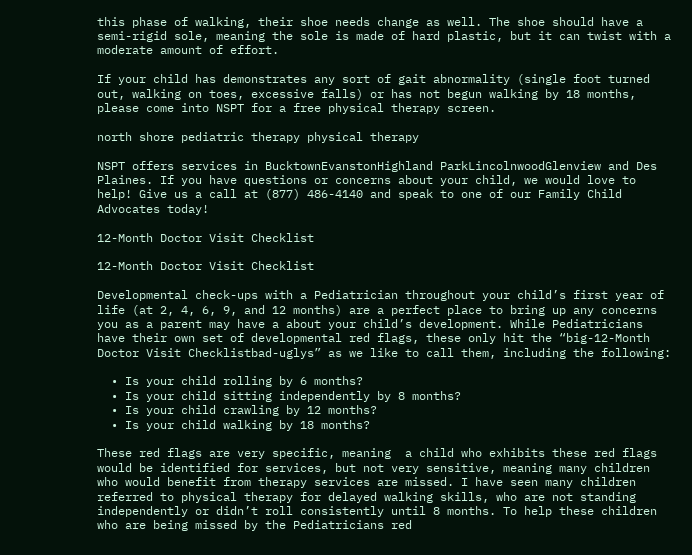this phase of walking, their shoe needs change as well. The shoe should have a semi-rigid sole, meaning the sole is made of hard plastic, but it can twist with a moderate amount of effort.

If your child has demonstrates any sort of gait abnormality (single foot turned out, walking on toes, excessive falls) or has not begun walking by 18 months, please come into NSPT for a free physical therapy screen.

north shore pediatric therapy physical therapy

NSPT offers services in BucktownEvanstonHighland ParkLincolnwoodGlenview and Des Plaines. If you have questions or concerns about your child, we would love to help! Give us a call at (877) 486-4140 and speak to one of our Family Child Advocates today!

12-Month Doctor Visit Checklist

12-Month Doctor Visit Checklist

Developmental check-ups with a Pediatrician throughout your child’s first year of life (at 2, 4, 6, 9, and 12 months) are a perfect place to bring up any concerns you as a parent may have a about your child’s development. While Pediatricians have their own set of developmental red flags, these only hit the “big-12-Month Doctor Visit Checklistbad-uglys” as we like to call them, including the following:

  • Is your child rolling by 6 months?
  • Is your child sitting independently by 8 months?
  • Is your child crawling by 12 months?
  • Is your child walking by 18 months?

These red flags are very specific, meaning  a child who exhibits these red flags would be identified for services, but not very sensitive, meaning many children who would benefit from therapy services are missed. I have seen many children referred to physical therapy for delayed walking skills, who are not standing independently or didn’t roll consistently until 8 months. To help these children who are being missed by the Pediatricians red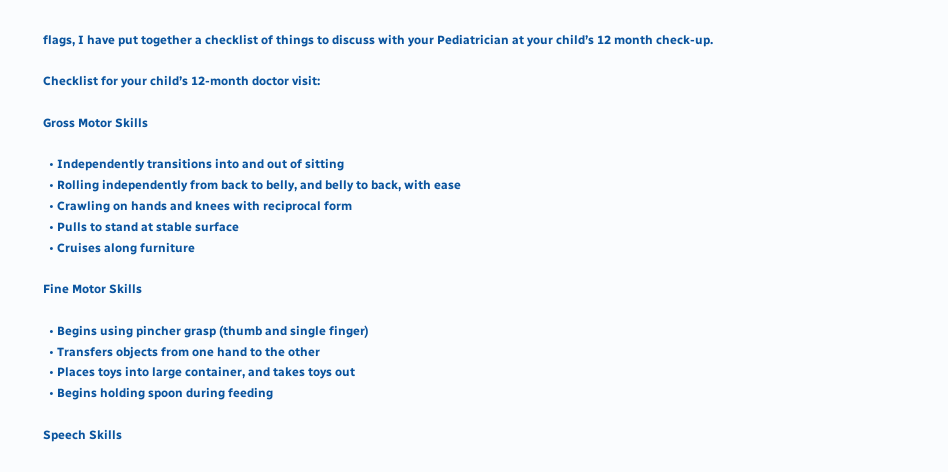flags, I have put together a checklist of things to discuss with your Pediatrician at your child’s 12 month check-up.

Checklist for your child’s 12-month doctor visit:

Gross Motor Skills

  • Independently transitions into and out of sitting
  • Rolling independently from back to belly, and belly to back, with ease
  • Crawling on hands and knees with reciprocal form
  • Pulls to stand at stable surface
  • Cruises along furniture

Fine Motor Skills

  • Begins using pincher grasp (thumb and single finger)
  • Transfers objects from one hand to the other
  • Places toys into large container, and takes toys out
  • Begins holding spoon during feeding

Speech Skills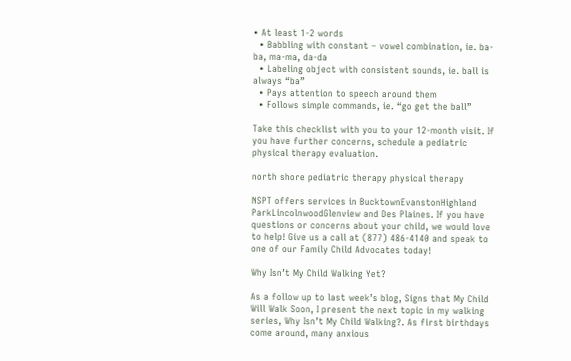• At least 1-2 words
  • Babbling with constant – vowel combination, ie. ba-ba, ma-ma, da-da
  • Labeling object with consistent sounds, ie. ball is always “ba”
  • Pays attention to speech around them
  • Follows simple commands, ie. “go get the ball”

Take this checklist with you to your 12-month visit. If you have further concerns, schedule a pediatric physical therapy evaluation.

north shore pediatric therapy physical therapy

NSPT offers services in BucktownEvanstonHighland ParkLincolnwoodGlenview and Des Plaines. If you have questions or concerns about your child, we would love to help! Give us a call at (877) 486-4140 and speak to one of our Family Child Advocates today!

Why Isn’t My Child Walking Yet?

As a follow up to last week’s blog, Signs that My Child Will Walk Soon, I present the next topic in my walking series, Why Isn’t My Child Walking?. As first birthdays come around, many anxious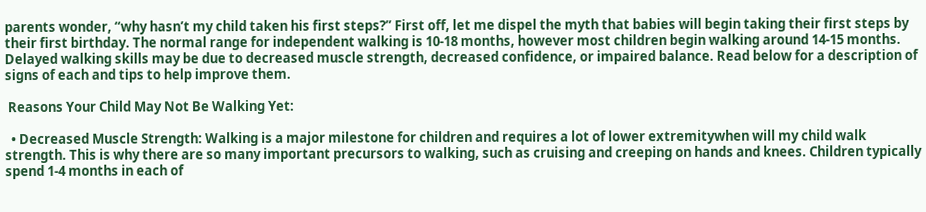parents wonder, “why hasn’t my child taken his first steps?” First off, let me dispel the myth that babies will begin taking their first steps by their first birthday. The normal range for independent walking is 10-18 months, however most children begin walking around 14-15 months. Delayed walking skills may be due to decreased muscle strength, decreased confidence, or impaired balance. Read below for a description of signs of each and tips to help improve them.

 Reasons Your Child May Not Be Walking Yet:

  • Decreased Muscle Strength: Walking is a major milestone for children and requires a lot of lower extremitywhen will my child walk strength. This is why there are so many important precursors to walking, such as cruising and creeping on hands and knees. Children typically spend 1-4 months in each of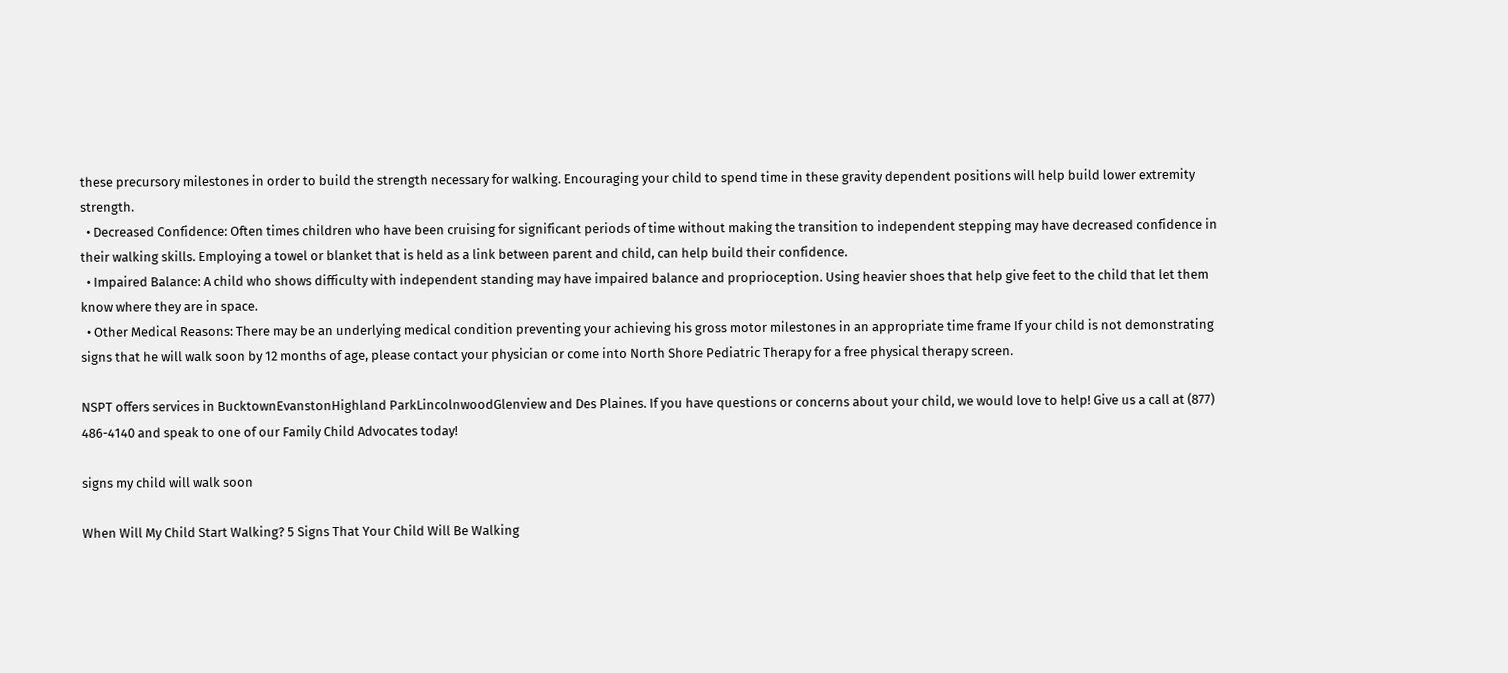these precursory milestones in order to build the strength necessary for walking. Encouraging your child to spend time in these gravity dependent positions will help build lower extremity strength.
  • Decreased Confidence: Often times children who have been cruising for significant periods of time without making the transition to independent stepping may have decreased confidence in their walking skills. Employing a towel or blanket that is held as a link between parent and child, can help build their confidence.
  • Impaired Balance: A child who shows difficulty with independent standing may have impaired balance and proprioception. Using heavier shoes that help give feet to the child that let them know where they are in space.
  • Other Medical Reasons: There may be an underlying medical condition preventing your achieving his gross motor milestones in an appropriate time frame If your child is not demonstrating signs that he will walk soon by 12 months of age, please contact your physician or come into North Shore Pediatric Therapy for a free physical therapy screen.

NSPT offers services in BucktownEvanstonHighland ParkLincolnwoodGlenview and Des Plaines. If you have questions or concerns about your child, we would love to help! Give us a call at (877) 486-4140 and speak to one of our Family Child Advocates today!

signs my child will walk soon

When Will My Child Start Walking? 5 Signs That Your Child Will Be Walking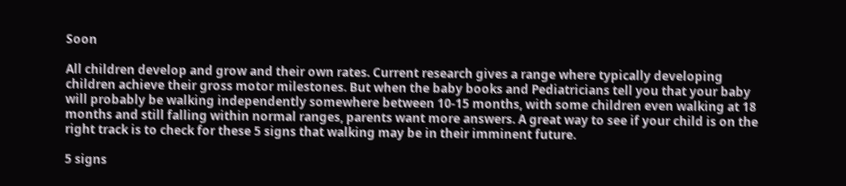Soon

All children develop and grow and their own rates. Current research gives a range where typically developing children achieve their gross motor milestones. But when the baby books and Pediatricians tell you that your baby will probably be walking independently somewhere between 10-15 months, with some children even walking at 18 months and still falling within normal ranges, parents want more answers. A great way to see if your child is on the right track is to check for these 5 signs that walking may be in their imminent future.

5 signs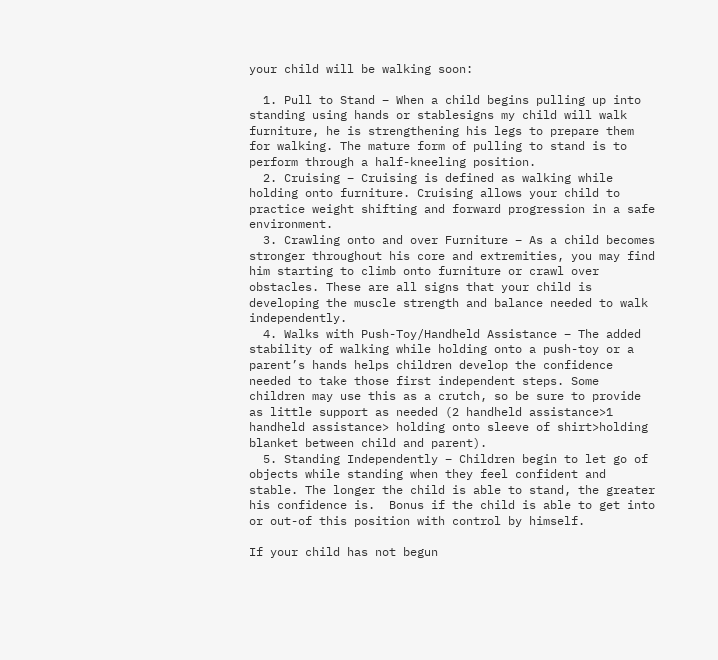your child will be walking soon:

  1. Pull to Stand – When a child begins pulling up into standing using hands or stablesigns my child will walk furniture, he is strengthening his legs to prepare them for walking. The mature form of pulling to stand is to perform through a half-kneeling position.
  2. Cruising – Cruising is defined as walking while holding onto furniture. Cruising allows your child to practice weight shifting and forward progression in a safe environment.
  3. Crawling onto and over Furniture – As a child becomes stronger throughout his core and extremities, you may find him starting to climb onto furniture or crawl over obstacles. These are all signs that your child is developing the muscle strength and balance needed to walk independently.
  4. Walks with Push-Toy/Handheld Assistance – The added stability of walking while holding onto a push-toy or a parent’s hands helps children develop the confidence needed to take those first independent steps. Some children may use this as a crutch, so be sure to provide as little support as needed (2 handheld assistance>1 handheld assistance> holding onto sleeve of shirt>holding blanket between child and parent).
  5. Standing Independently – Children begin to let go of objects while standing when they feel confident and stable. The longer the child is able to stand, the greater his confidence is.  Bonus if the child is able to get into or out-of this position with control by himself.

If your child has not begun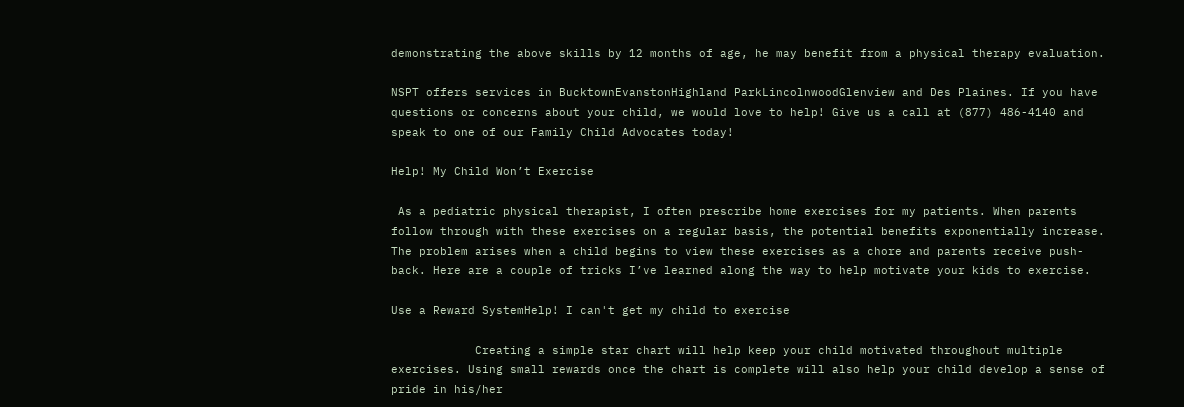demonstrating the above skills by 12 months of age, he may benefit from a physical therapy evaluation.

NSPT offers services in BucktownEvanstonHighland ParkLincolnwoodGlenview and Des Plaines. If you have questions or concerns about your child, we would love to help! Give us a call at (877) 486-4140 and speak to one of our Family Child Advocates today!

Help! My Child Won’t Exercise

 As a pediatric physical therapist, I often prescribe home exercises for my patients. When parents follow through with these exercises on a regular basis, the potential benefits exponentially increase. The problem arises when a child begins to view these exercises as a chore and parents receive push-back. Here are a couple of tricks I’ve learned along the way to help motivate your kids to exercise.

Use a Reward SystemHelp! I can't get my child to exercise

            Creating a simple star chart will help keep your child motivated throughout multiple exercises. Using small rewards once the chart is complete will also help your child develop a sense of pride in his/her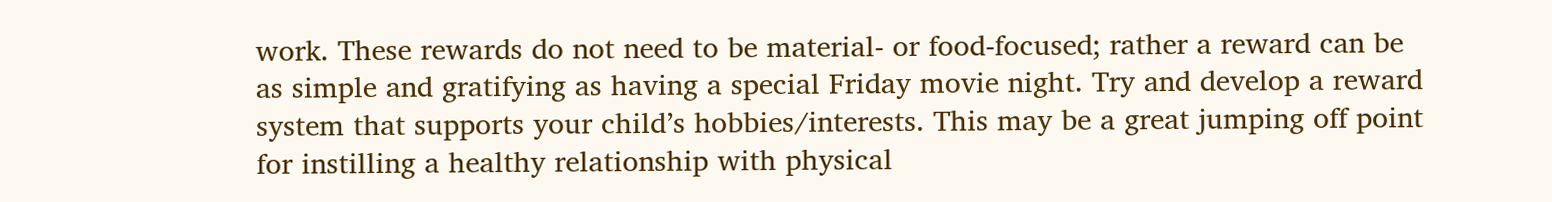work. These rewards do not need to be material- or food-focused; rather a reward can be as simple and gratifying as having a special Friday movie night. Try and develop a reward system that supports your child’s hobbies/interests. This may be a great jumping off point for instilling a healthy relationship with physical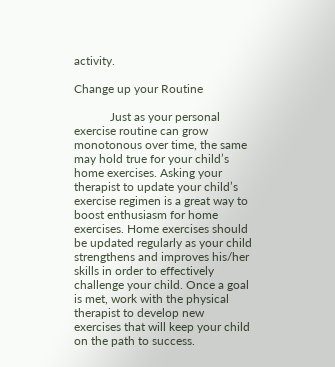activity.

Change up your Routine

            Just as your personal exercise routine can grow monotonous over time, the same may hold true for your child’s home exercises. Asking your therapist to update your child’s exercise regimen is a great way to boost enthusiasm for home exercises. Home exercises should be updated regularly as your child strengthens and improves his/her skills in order to effectively challenge your child. Once a goal is met, work with the physical therapist to develop new exercises that will keep your child on the path to success.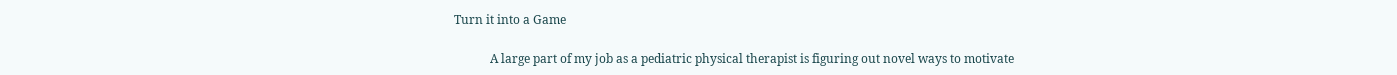Turn it into a Game

            A large part of my job as a pediatric physical therapist is figuring out novel ways to motivate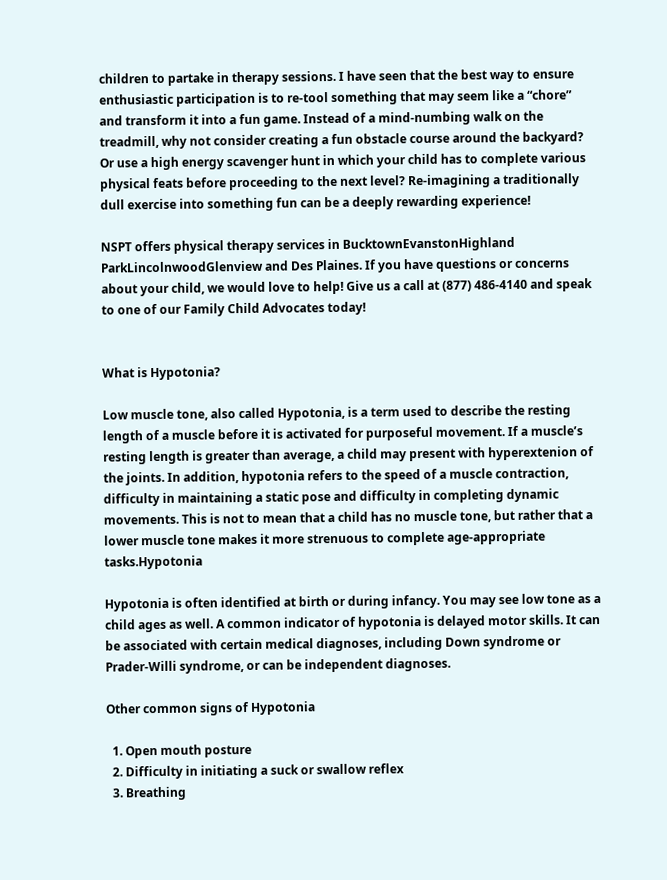children to partake in therapy sessions. I have seen that the best way to ensure enthusiastic participation is to re-tool something that may seem like a “chore” and transform it into a fun game. Instead of a mind-numbing walk on the treadmill, why not consider creating a fun obstacle course around the backyard? Or use a high energy scavenger hunt in which your child has to complete various physical feats before proceeding to the next level? Re-imagining a traditionally dull exercise into something fun can be a deeply rewarding experience!

NSPT offers physical therapy services in BucktownEvanstonHighland ParkLincolnwoodGlenview and Des Plaines. If you have questions or concerns about your child, we would love to help! Give us a call at (877) 486-4140 and speak to one of our Family Child Advocates today!


What is Hypotonia?

Low muscle tone, also called Hypotonia, is a term used to describe the resting length of a muscle before it is activated for purposeful movement. If a muscle’s resting length is greater than average, a child may present with hyperextenion of the joints. In addition, hypotonia refers to the speed of a muscle contraction, difficulty in maintaining a static pose and difficulty in completing dynamic movements. This is not to mean that a child has no muscle tone, but rather that a lower muscle tone makes it more strenuous to complete age-appropriate tasks.Hypotonia

Hypotonia is often identified at birth or during infancy. You may see low tone as a child ages as well. A common indicator of hypotonia is delayed motor skills. It can be associated with certain medical diagnoses, including Down syndrome or Prader-Willi syndrome, or can be independent diagnoses.

Other common signs of Hypotonia

  1. Open mouth posture
  2. Difficulty in initiating a suck or swallow reflex
  3. Breathing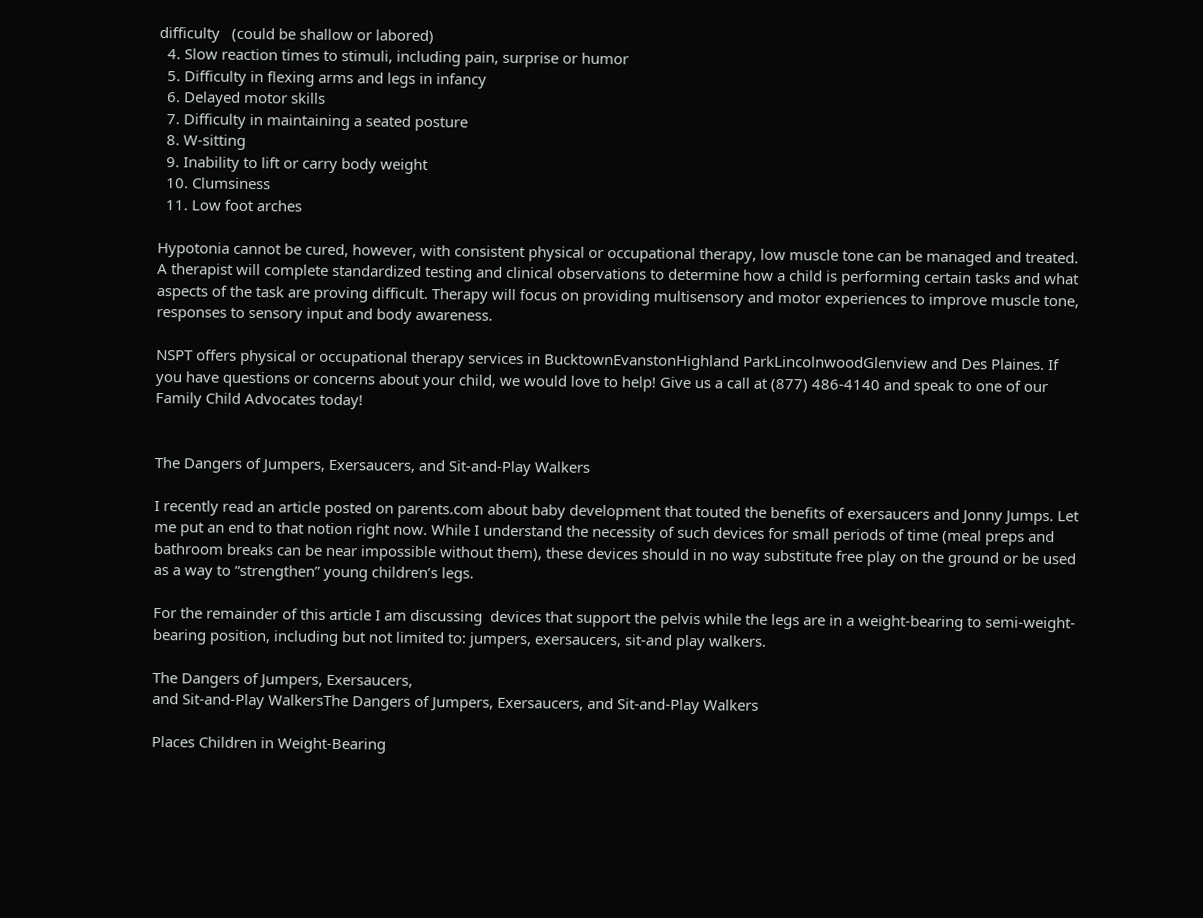difficulty   (could be shallow or labored)
  4. Slow reaction times to stimuli, including pain, surprise or humor
  5. Difficulty in flexing arms and legs in infancy
  6. Delayed motor skills
  7. Difficulty in maintaining a seated posture
  8. W-sitting
  9. Inability to lift or carry body weight
  10. Clumsiness
  11. Low foot arches

Hypotonia cannot be cured, however, with consistent physical or occupational therapy, low muscle tone can be managed and treated. A therapist will complete standardized testing and clinical observations to determine how a child is performing certain tasks and what aspects of the task are proving difficult. Therapy will focus on providing multisensory and motor experiences to improve muscle tone, responses to sensory input and body awareness.

NSPT offers physical or occupational therapy services in BucktownEvanstonHighland ParkLincolnwoodGlenview and Des Plaines. If you have questions or concerns about your child, we would love to help! Give us a call at (877) 486-4140 and speak to one of our Family Child Advocates today!


The Dangers of Jumpers, Exersaucers, and Sit-and-Play Walkers

I recently read an article posted on parents.com about baby development that touted the benefits of exersaucers and Jonny Jumps. Let me put an end to that notion right now. While I understand the necessity of such devices for small periods of time (meal preps and bathroom breaks can be near impossible without them), these devices should in no way substitute free play on the ground or be used as a way to “strengthen” young children’s legs.

For the remainder of this article I am discussing  devices that support the pelvis while the legs are in a weight-bearing to semi-weight-bearing position, including but not limited to: jumpers, exersaucers, sit-and play walkers.

The Dangers of Jumpers, Exersaucers,
and Sit-and-Play WalkersThe Dangers of Jumpers, Exersaucers, and Sit-and-Play Walkers

Places Children in Weight-Bearing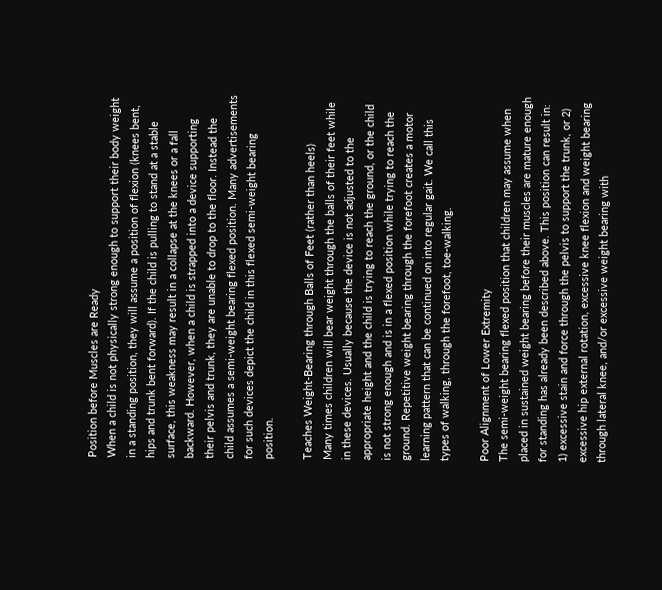Position before Muscles are Ready
When a child is not physically strong enough to support their body weight in a standing position, they will assume a position of flexion (knees bent, hips and trunk bent forward). If the child is pulling to stand at a stable surface, this weakness may result in a collapse at the knees or a fall backward. However, when a child is strapped into a device supporting their pelvis and trunk, they are unable to drop to the floor. Instead the child assumes a semi-weight bearing flexed position. Many advertisements for such devices depict the child in this flexed semi-weight bearing position.

Teaches Weight-Bearing through Balls of Feet (rather than heels)
Many times children will bear weight through the balls of their feet while in these devices. Usually because the device is not adjusted to the appropriate height and the child is trying to reach the ground, or the child is not strong enough and is in a flexed position while trying to reach the ground. Repetitive weight bearing through the forefoot creates a motor learning pattern that can be continued on into regular gait. We call this types of walking, through the forefoot, toe-walking.

Poor Alignment of Lower Extremity
The semi-weight bearing flexed position that children may assume when placed in sustained weight bearing before their muscles are mature enough for standing has already been described above. This position can result in: 1) excessive stain and force through the pelvis to support the trunk, or 2) excessive hip external rotation, excessive knee flexion and weight bearing through lateral knee, and/or excessive weight bearing with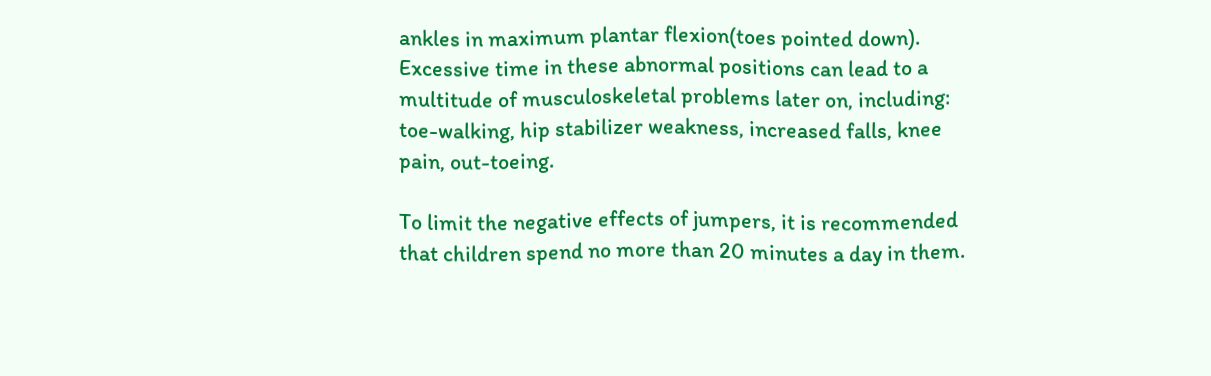ankles in maximum plantar flexion(toes pointed down). Excessive time in these abnormal positions can lead to a multitude of musculoskeletal problems later on, including: toe-walking, hip stabilizer weakness, increased falls, knee pain, out-toeing.

To limit the negative effects of jumpers, it is recommended that children spend no more than 20 minutes a day in them.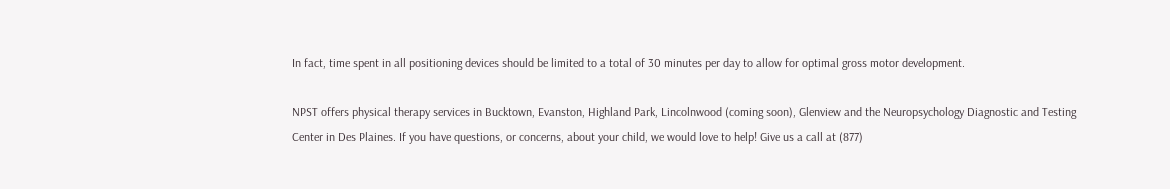In fact, time spent in all positioning devices should be limited to a total of 30 minutes per day to allow for optimal gross motor development.

NPST offers physical therapy services in Bucktown, Evanston, Highland Park, Lincolnwood (coming soon), Glenview and the Neuropsychology Diagnostic and Testing Center in Des Plaines. If you have questions, or concerns, about your child, we would love to help! Give us a call at (877)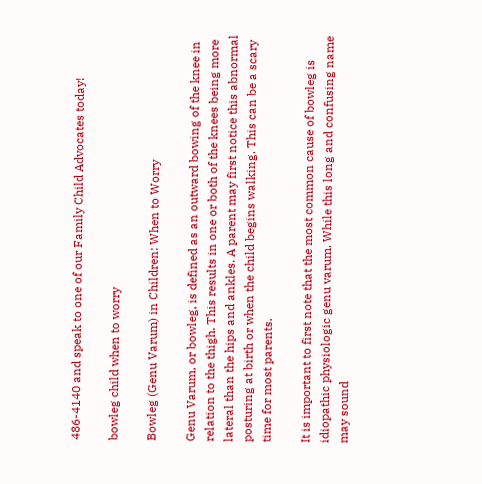486-4140 and speak to one of our Family Child Advocates today!

bowleg child when to worry

Bowleg (Genu Varum) in Children: When to Worry

Genu Varum, or bowleg, is defined as an outward bowing of the knee in relation to the thigh. This results in one or both of the knees being more lateral than the hips and ankles. A parent may first notice this abnormal posturing at birth or when the child begins walking. This can be a scary time for most parents.

It is important to first note that the most common cause of bowleg is idiopathic physiologic genu varum. While this long and confusing name may sound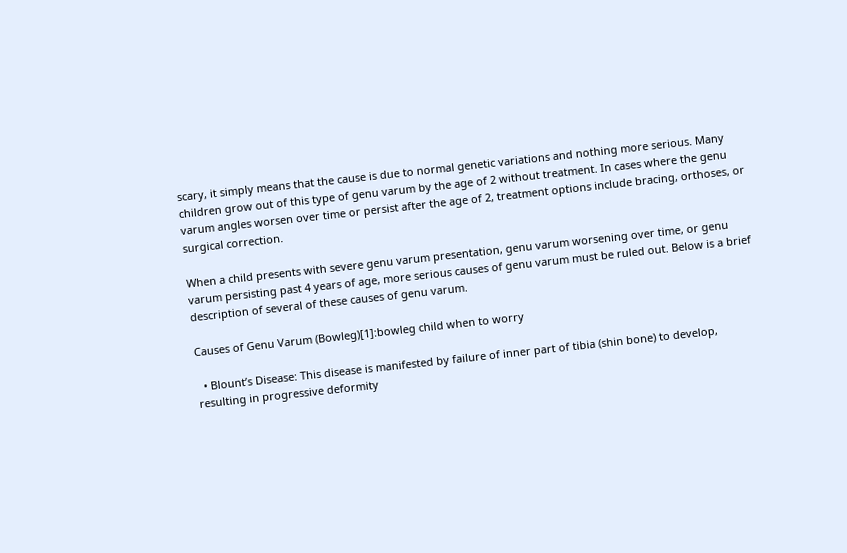scary, it simply means that the cause is due to normal genetic variations and nothing more serious. Many children grow out of this type of genu varum by the age of 2 without treatment. In cases where the genu varum angles worsen over time or persist after the age of 2, treatment options include bracing, orthoses, or surgical correction.

When a child presents with severe genu varum presentation, genu varum worsening over time, or genu varum persisting past 4 years of age, more serious causes of genu varum must be ruled out. Below is a brief description of several of these causes of genu varum.

Causes of Genu Varum (Bowleg)[1]:bowleg child when to worry

  • Blount’s Disease: This disease is manifested by failure of inner part of tibia (shin bone) to develop, resulting in progressive deformity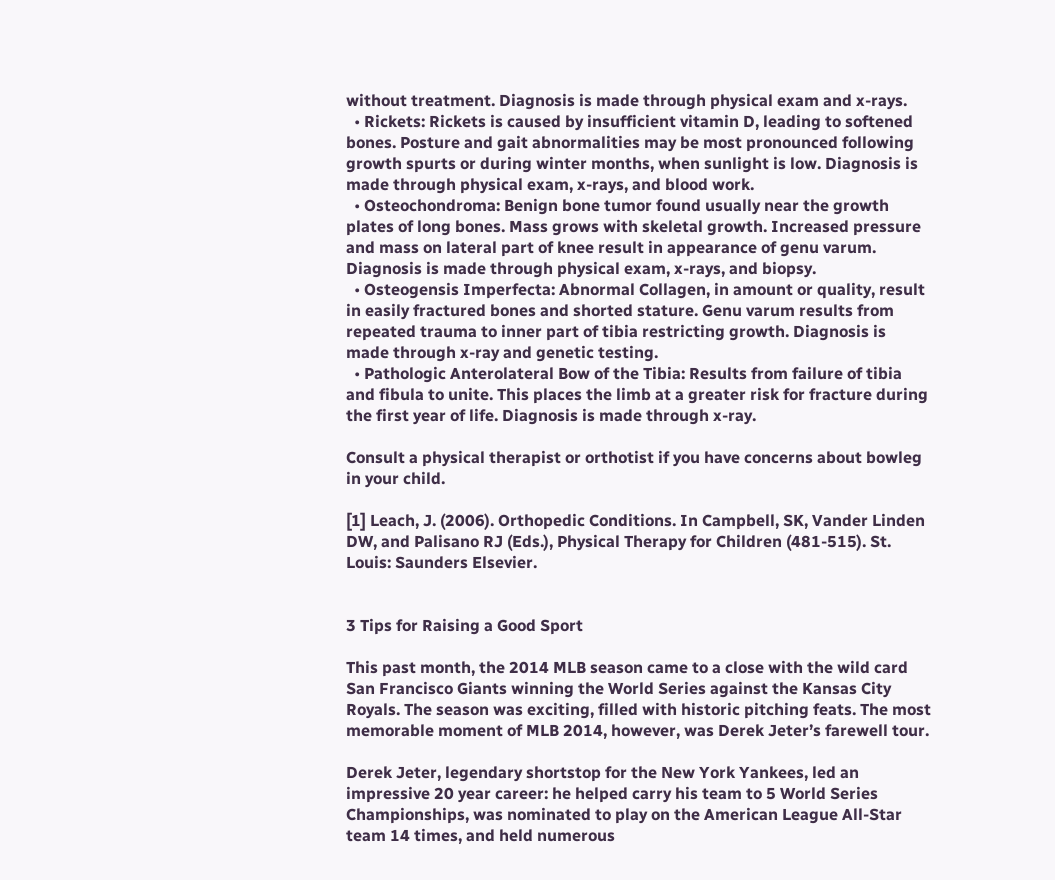without treatment. Diagnosis is made through physical exam and x-rays.
  • Rickets: Rickets is caused by insufficient vitamin D, leading to softened bones. Posture and gait abnormalities may be most pronounced following growth spurts or during winter months, when sunlight is low. Diagnosis is made through physical exam, x-rays, and blood work.
  • Osteochondroma: Benign bone tumor found usually near the growth plates of long bones. Mass grows with skeletal growth. Increased pressure and mass on lateral part of knee result in appearance of genu varum. Diagnosis is made through physical exam, x-rays, and biopsy.
  • Osteogensis Imperfecta: Abnormal Collagen, in amount or quality, result in easily fractured bones and shorted stature. Genu varum results from repeated trauma to inner part of tibia restricting growth. Diagnosis is made through x-ray and genetic testing.
  • Pathologic Anterolateral Bow of the Tibia: Results from failure of tibia and fibula to unite. This places the limb at a greater risk for fracture during the first year of life. Diagnosis is made through x-ray.

Consult a physical therapist or orthotist if you have concerns about bowleg in your child.

[1] Leach, J. (2006). Orthopedic Conditions. In Campbell, SK, Vander Linden DW, and Palisano RJ (Eds.), Physical Therapy for Children (481-515). St. Louis: Saunders Elsevier.


3 Tips for Raising a Good Sport

This past month, the 2014 MLB season came to a close with the wild card San Francisco Giants winning the World Series against the Kansas City Royals. The season was exciting, filled with historic pitching feats. The most memorable moment of MLB 2014, however, was Derek Jeter’s farewell tour.

Derek Jeter, legendary shortstop for the New York Yankees, led an impressive 20 year career: he helped carry his team to 5 World Series Championships, was nominated to play on the American League All-Star team 14 times, and held numerous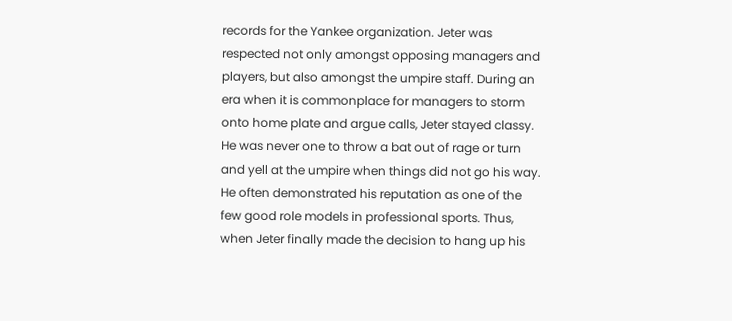records for the Yankee organization. Jeter was respected not only amongst opposing managers and players, but also amongst the umpire staff. During an era when it is commonplace for managers to storm onto home plate and argue calls, Jeter stayed classy. He was never one to throw a bat out of rage or turn and yell at the umpire when things did not go his way. He often demonstrated his reputation as one of the few good role models in professional sports. Thus, when Jeter finally made the decision to hang up his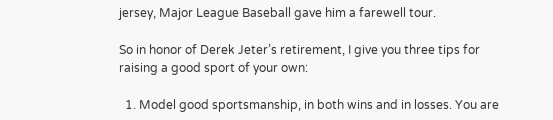jersey, Major League Baseball gave him a farewell tour.

So in honor of Derek Jeter’s retirement, I give you three tips for raising a good sport of your own:

  1. Model good sportsmanship, in both wins and in losses. You are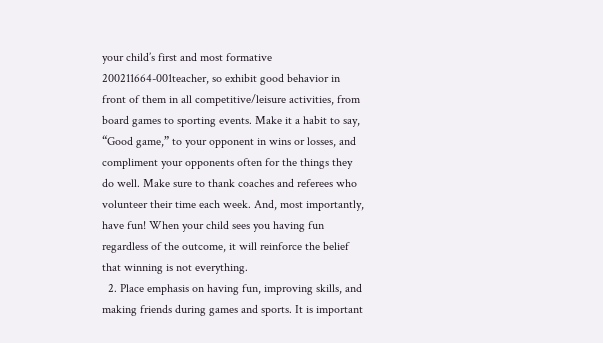your child’s first and most formative 200211664-001teacher, so exhibit good behavior in front of them in all competitive/leisure activities, from board games to sporting events. Make it a habit to say, “Good game,” to your opponent in wins or losses, and compliment your opponents often for the things they do well. Make sure to thank coaches and referees who volunteer their time each week. And, most importantly, have fun! When your child sees you having fun regardless of the outcome, it will reinforce the belief that winning is not everything.
  2. Place emphasis on having fun, improving skills, and making friends during games and sports. It is important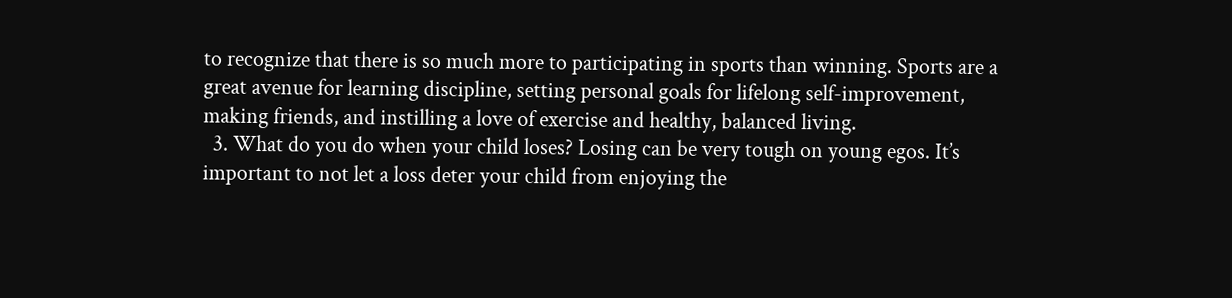to recognize that there is so much more to participating in sports than winning. Sports are a great avenue for learning discipline, setting personal goals for lifelong self-improvement, making friends, and instilling a love of exercise and healthy, balanced living.
  3. What do you do when your child loses? Losing can be very tough on young egos. It’s important to not let a loss deter your child from enjoying the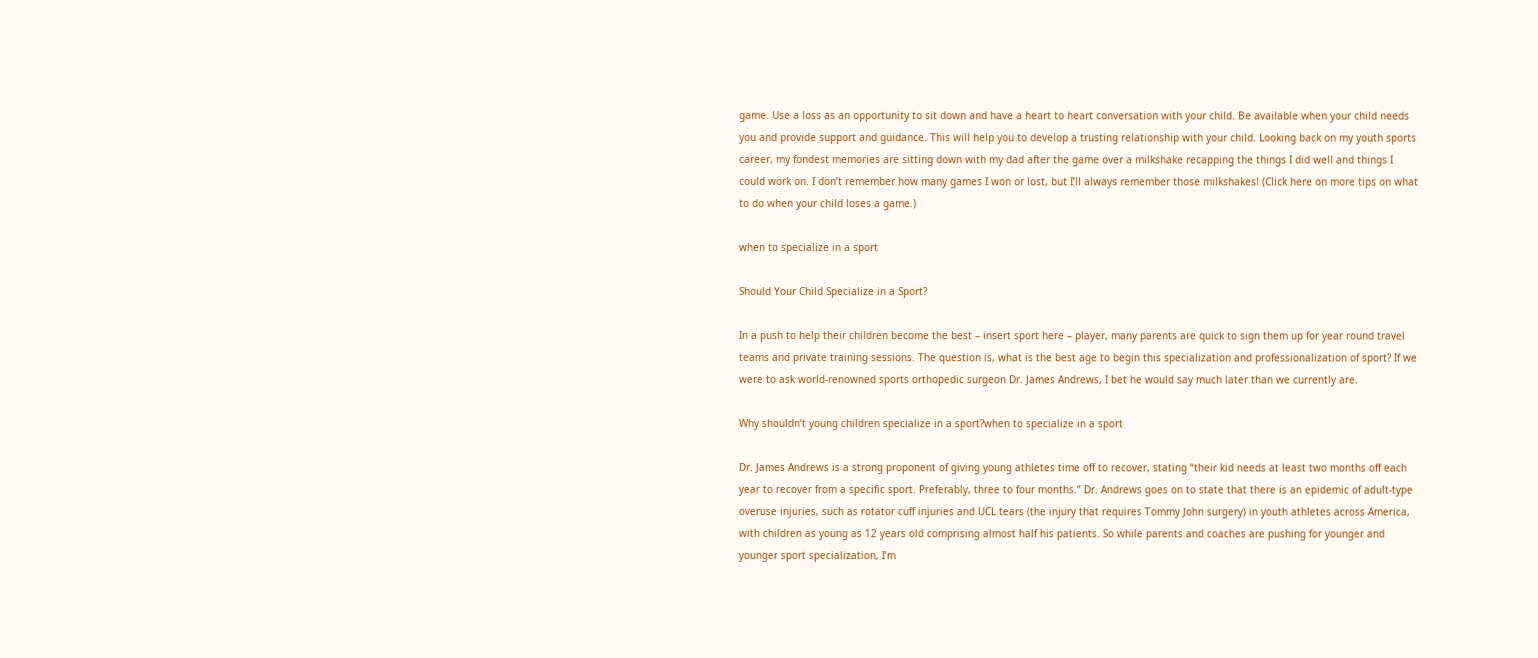game. Use a loss as an opportunity to sit down and have a heart to heart conversation with your child. Be available when your child needs you and provide support and guidance. This will help you to develop a trusting relationship with your child. Looking back on my youth sports career, my fondest memories are sitting down with my dad after the game over a milkshake recapping the things I did well and things I could work on. I don’t remember how many games I won or lost, but I’ll always remember those milkshakes! (Click here on more tips on what to do when your child loses a game.)

when to specialize in a sport

Should Your Child Specialize in a Sport?

In a push to help their children become the best – insert sport here – player, many parents are quick to sign them up for year round travel teams and private training sessions. The question is, what is the best age to begin this specialization and professionalization of sport? If we were to ask world-renowned sports orthopedic surgeon Dr. James Andrews, I bet he would say much later than we currently are.

Why shouldn’t young children specialize in a sport?when to specialize in a sport

Dr. James Andrews is a strong proponent of giving young athletes time off to recover, stating “their kid needs at least two months off each year to recover from a specific sport. Preferably, three to four months.” Dr. Andrews goes on to state that there is an epidemic of adult-type overuse injuries, such as rotator cuff injuries and UCL tears (the injury that requires Tommy John surgery) in youth athletes across America, with children as young as 12 years old comprising almost half his patients. So while parents and coaches are pushing for younger and younger sport specialization, I’m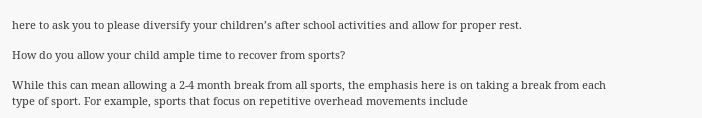here to ask you to please diversify your children’s after school activities and allow for proper rest.

How do you allow your child ample time to recover from sports?

While this can mean allowing a 2-4 month break from all sports, the emphasis here is on taking a break from each type of sport. For example, sports that focus on repetitive overhead movements include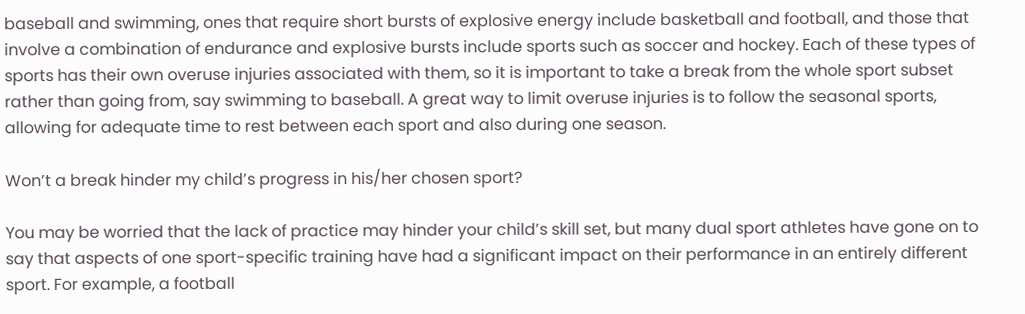baseball and swimming, ones that require short bursts of explosive energy include basketball and football, and those that involve a combination of endurance and explosive bursts include sports such as soccer and hockey. Each of these types of sports has their own overuse injuries associated with them, so it is important to take a break from the whole sport subset rather than going from, say swimming to baseball. A great way to limit overuse injuries is to follow the seasonal sports, allowing for adequate time to rest between each sport and also during one season.

Won’t a break hinder my child’s progress in his/her chosen sport?

You may be worried that the lack of practice may hinder your child’s skill set, but many dual sport athletes have gone on to say that aspects of one sport-specific training have had a significant impact on their performance in an entirely different sport. For example, a football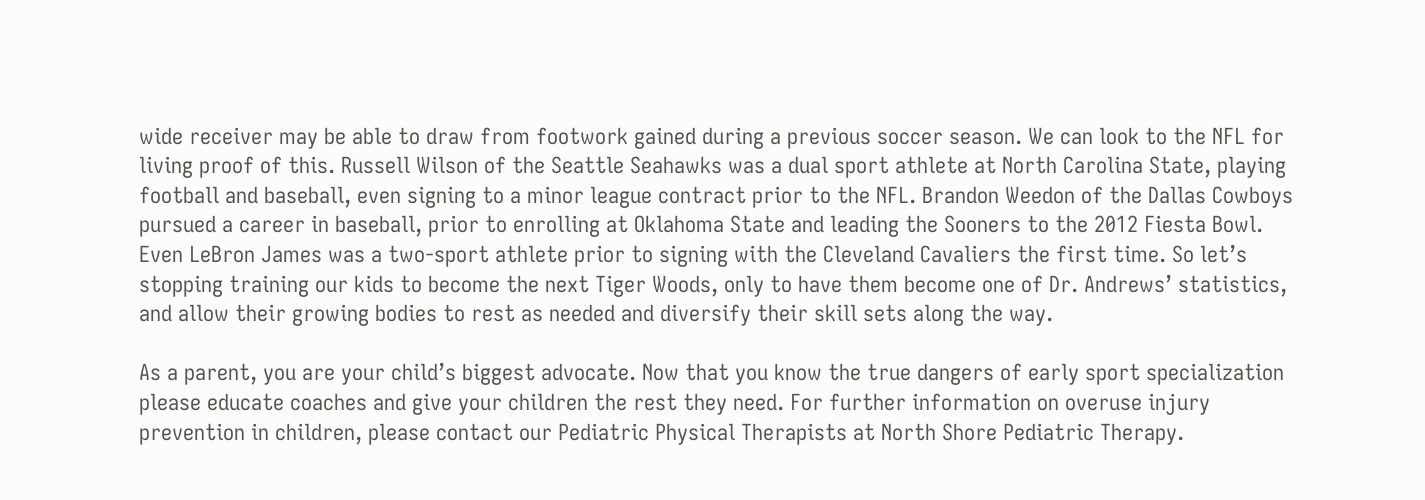wide receiver may be able to draw from footwork gained during a previous soccer season. We can look to the NFL for living proof of this. Russell Wilson of the Seattle Seahawks was a dual sport athlete at North Carolina State, playing football and baseball, even signing to a minor league contract prior to the NFL. Brandon Weedon of the Dallas Cowboys pursued a career in baseball, prior to enrolling at Oklahoma State and leading the Sooners to the 2012 Fiesta Bowl. Even LeBron James was a two-sport athlete prior to signing with the Cleveland Cavaliers the first time. So let’s stopping training our kids to become the next Tiger Woods, only to have them become one of Dr. Andrews’ statistics, and allow their growing bodies to rest as needed and diversify their skill sets along the way.

As a parent, you are your child’s biggest advocate. Now that you know the true dangers of early sport specialization please educate coaches and give your children the rest they need. For further information on overuse injury prevention in children, please contact our Pediatric Physical Therapists at North Shore Pediatric Therapy.